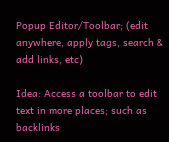Popup Editor/Toolbar; (edit anywhere, apply tags, search & add links, etc)

Idea: Access a toolbar to edit text in more places; such as backlinks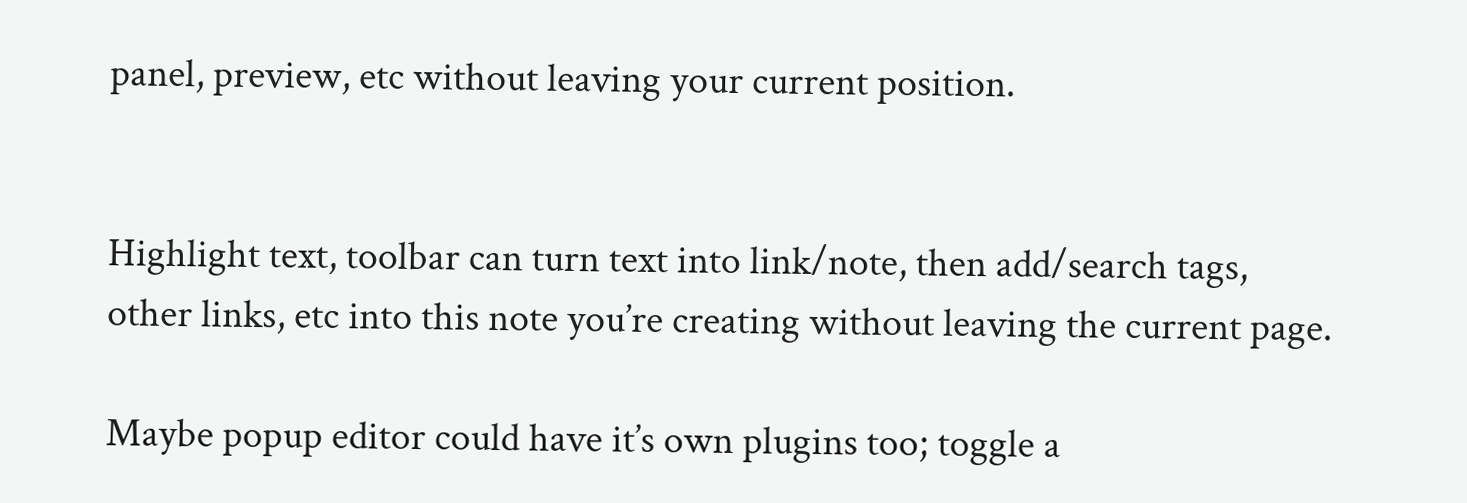panel, preview, etc without leaving your current position.


Highlight text, toolbar can turn text into link/note, then add/search tags, other links, etc into this note you’re creating without leaving the current page.

Maybe popup editor could have it’s own plugins too; toggle a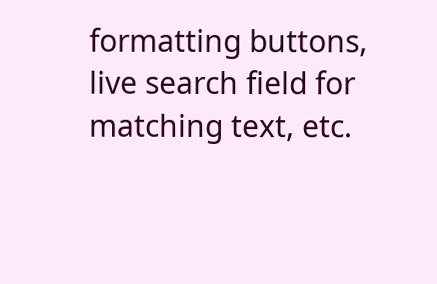formatting buttons, live search field for matching text, etc.